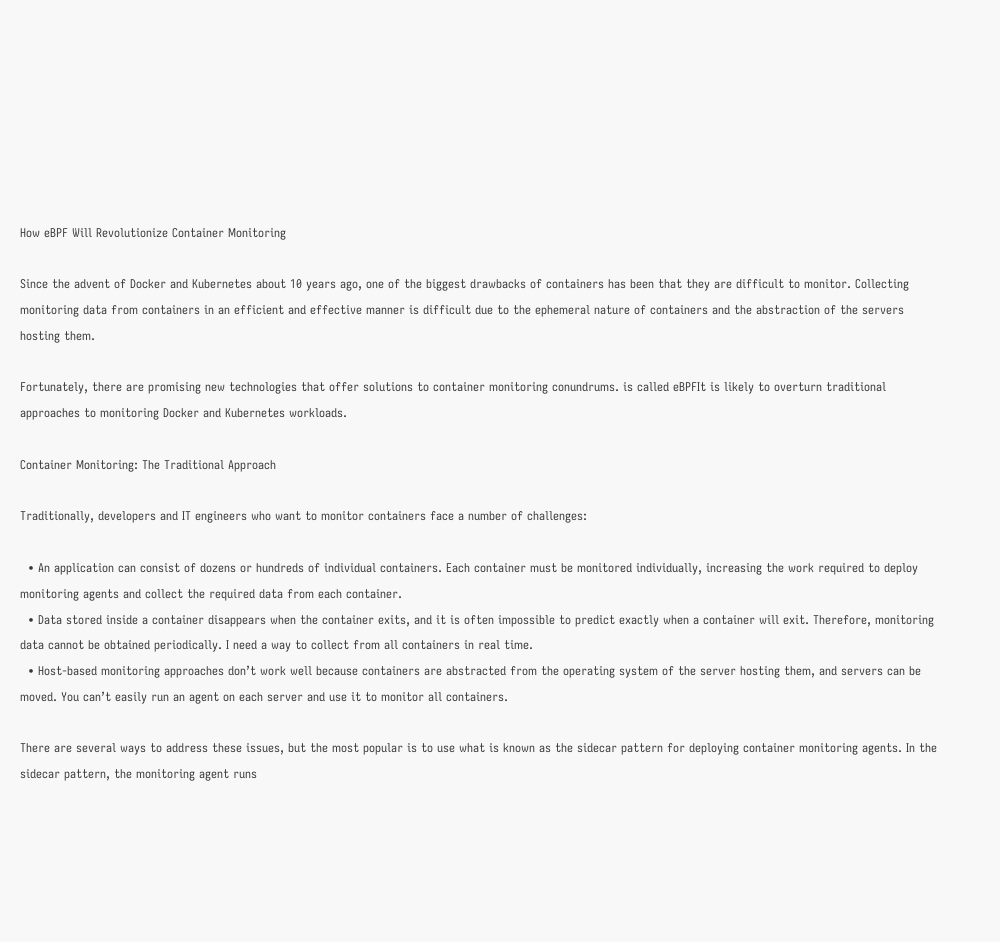How eBPF Will Revolutionize Container Monitoring

Since the advent of Docker and Kubernetes about 10 years ago, one of the biggest drawbacks of containers has been that they are difficult to monitor. Collecting monitoring data from containers in an efficient and effective manner is difficult due to the ephemeral nature of containers and the abstraction of the servers hosting them.

Fortunately, there are promising new technologies that offer solutions to container monitoring conundrums. is called eBPFIt is likely to overturn traditional approaches to monitoring Docker and Kubernetes workloads.

Container Monitoring: The Traditional Approach

Traditionally, developers and IT engineers who want to monitor containers face a number of challenges:

  • An application can consist of dozens or hundreds of individual containers. Each container must be monitored individually, increasing the work required to deploy monitoring agents and collect the required data from each container.
  • Data stored inside a container disappears when the container exits, and it is often impossible to predict exactly when a container will exit. Therefore, monitoring data cannot be obtained periodically. I need a way to collect from all containers in real time.
  • Host-based monitoring approaches don’t work well because containers are abstracted from the operating system of the server hosting them, and servers can be moved. You can’t easily run an agent on each server and use it to monitor all containers.

There are several ways to address these issues, but the most popular is to use what is known as the sidecar pattern for deploying container monitoring agents. In the sidecar pattern, the monitoring agent runs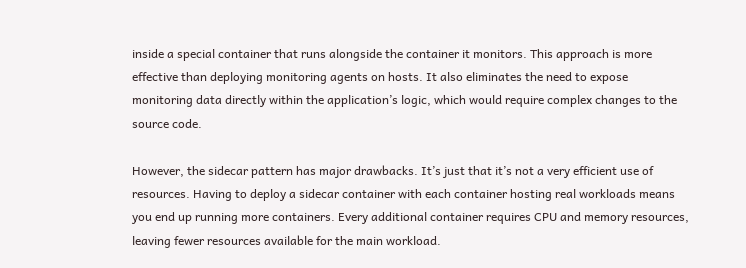inside a special container that runs alongside the container it monitors. This approach is more effective than deploying monitoring agents on hosts. It also eliminates the need to expose monitoring data directly within the application’s logic, which would require complex changes to the source code.

However, the sidecar pattern has major drawbacks. It’s just that it’s not a very efficient use of resources. Having to deploy a sidecar container with each container hosting real workloads means you end up running more containers. Every additional container requires CPU and memory resources, leaving fewer resources available for the main workload.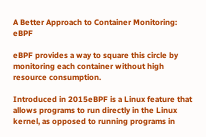A Better Approach to Container Monitoring: eBPF

eBPF provides a way to square this circle by monitoring each container without high resource consumption.

Introduced in 2015eBPF is a Linux feature that allows programs to run directly in the Linux kernel, as opposed to running programs in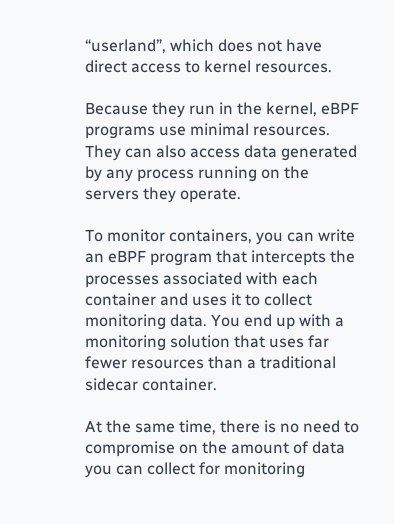“userland”, which does not have direct access to kernel resources.

Because they run in the kernel, eBPF programs use minimal resources. They can also access data generated by any process running on the servers they operate.

To monitor containers, you can write an eBPF program that intercepts the processes associated with each container and uses it to collect monitoring data. You end up with a monitoring solution that uses far fewer resources than a traditional sidecar container.

At the same time, there is no need to compromise on the amount of data you can collect for monitoring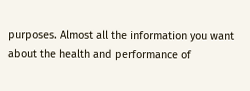purposes. Almost all the information you want about the health and performance of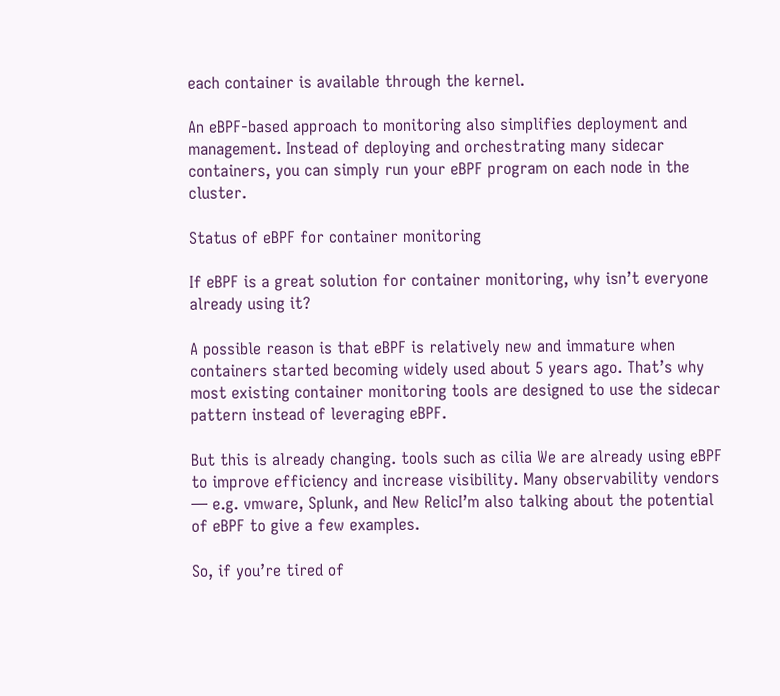each container is available through the kernel.

An eBPF-based approach to monitoring also simplifies deployment and management. Instead of deploying and orchestrating many sidecar containers, you can simply run your eBPF program on each node in the cluster.

Status of eBPF for container monitoring

If eBPF is a great solution for container monitoring, why isn’t everyone already using it?

A possible reason is that eBPF is relatively new and immature when containers started becoming widely used about 5 years ago. That’s why most existing container monitoring tools are designed to use the sidecar pattern instead of leveraging eBPF.

But this is already changing. tools such as cilia We are already using eBPF to improve efficiency and increase visibility. Many observability vendors — e.g. vmware, Splunk, and New RelicI’m also talking about the potential of eBPF to give a few examples.

So, if you’re tired of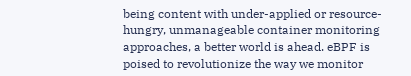being content with under-applied or resource-hungry, unmanageable container monitoring approaches, a better world is ahead. eBPF is poised to revolutionize the way we monitor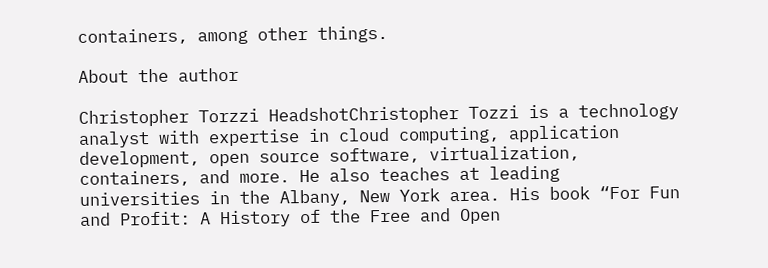containers, among other things.

About the author

Christopher Torzzi HeadshotChristopher Tozzi is a technology analyst with expertise in cloud computing, application development, open source software, virtualization, containers, and more. He also teaches at leading universities in the Albany, New York area. His book “For Fun and Profit: A History of the Free and Open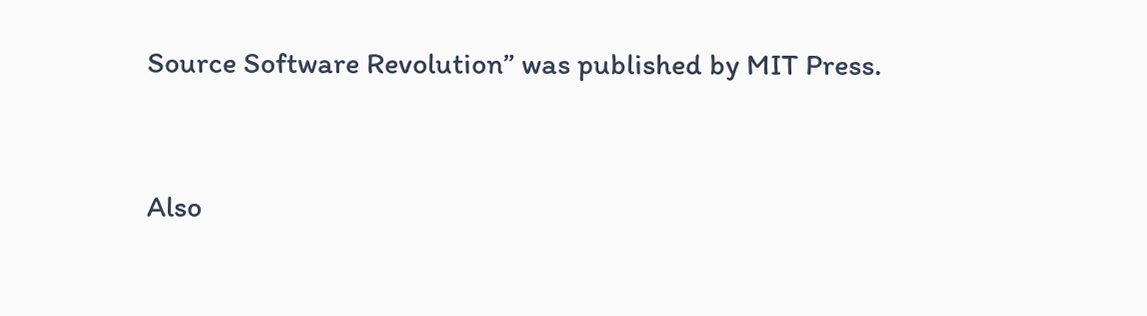Source Software Revolution” was published by MIT Press.


Also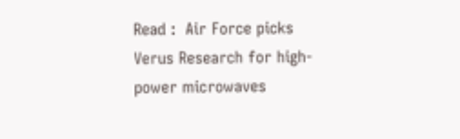Read :  Air Force picks Verus Research for high-power microwaves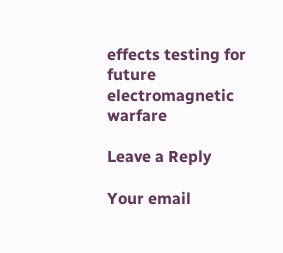effects testing for future electromagnetic warfare

Leave a Reply

Your email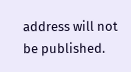address will not be published.